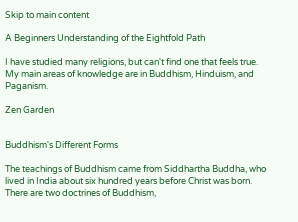Skip to main content

A Beginners Understanding of the Eightfold Path

I have studied many religions, but can't find one that feels true. My main areas of knowledge are in Buddhism, Hinduism, and Paganism.

Zen Garden


Buddhism's Different Forms

The teachings of Buddhism came from Siddhartha Buddha, who lived in India about six hundred years before Christ was born. There are two doctrines of Buddhism,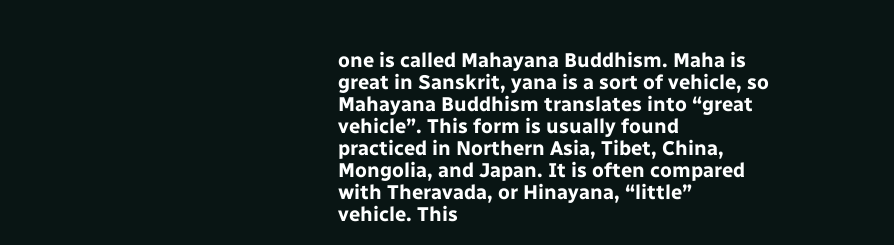one is called Mahayana Buddhism. Maha is great in Sanskrit, yana is a sort of vehicle, so Mahayana Buddhism translates into “great vehicle”. This form is usually found practiced in Northern Asia, Tibet, China, Mongolia, and Japan. It is often compared with Theravada, or Hinayana, “little” vehicle. This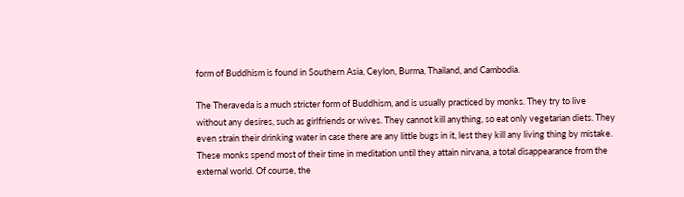form of Buddhism is found in Southern Asia, Ceylon, Burma, Thailand, and Cambodia.

The Theraveda is a much stricter form of Buddhism, and is usually practiced by monks. They try to live without any desires, such as girlfriends or wives. They cannot kill anything, so eat only vegetarian diets. They even strain their drinking water in case there are any little bugs in it, lest they kill any living thing by mistake. These monks spend most of their time in meditation until they attain nirvana, a total disappearance from the external world. Of course, the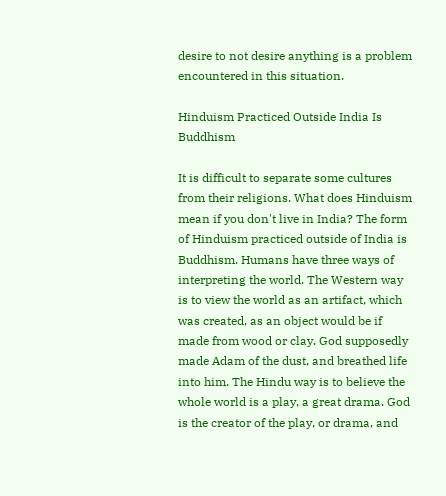desire to not desire anything is a problem encountered in this situation.

Hinduism Practiced Outside India Is Buddhism

It is difficult to separate some cultures from their religions. What does Hinduism mean if you don't live in India? The form of Hinduism practiced outside of India is Buddhism. Humans have three ways of interpreting the world. The Western way is to view the world as an artifact, which was created, as an object would be if made from wood or clay. God supposedly made Adam of the dust, and breathed life into him. The Hindu way is to believe the whole world is a play, a great drama. God is the creator of the play, or drama, and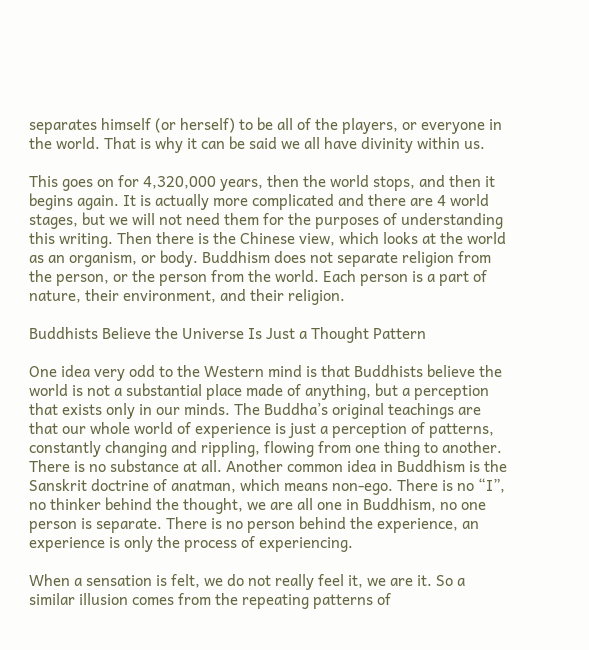separates himself (or herself) to be all of the players, or everyone in the world. That is why it can be said we all have divinity within us.

This goes on for 4,320,000 years, then the world stops, and then it begins again. It is actually more complicated and there are 4 world stages, but we will not need them for the purposes of understanding this writing. Then there is the Chinese view, which looks at the world as an organism, or body. Buddhism does not separate religion from the person, or the person from the world. Each person is a part of nature, their environment, and their religion.

Buddhists Believe the Universe Is Just a Thought Pattern

One idea very odd to the Western mind is that Buddhists believe the world is not a substantial place made of anything, but a perception that exists only in our minds. The Buddha’s original teachings are that our whole world of experience is just a perception of patterns, constantly changing and rippling, flowing from one thing to another. There is no substance at all. Another common idea in Buddhism is the Sanskrit doctrine of anatman, which means non-ego. There is no “I”, no thinker behind the thought, we are all one in Buddhism, no one person is separate. There is no person behind the experience, an experience is only the process of experiencing.

When a sensation is felt, we do not really feel it, we are it. So a similar illusion comes from the repeating patterns of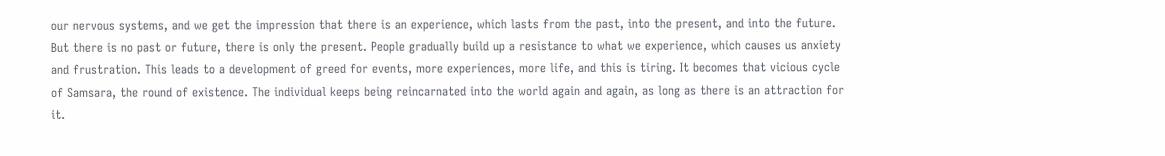our nervous systems, and we get the impression that there is an experience, which lasts from the past, into the present, and into the future. But there is no past or future, there is only the present. People gradually build up a resistance to what we experience, which causes us anxiety and frustration. This leads to a development of greed for events, more experiences, more life, and this is tiring. It becomes that vicious cycle of Samsara, the round of existence. The individual keeps being reincarnated into the world again and again, as long as there is an attraction for it.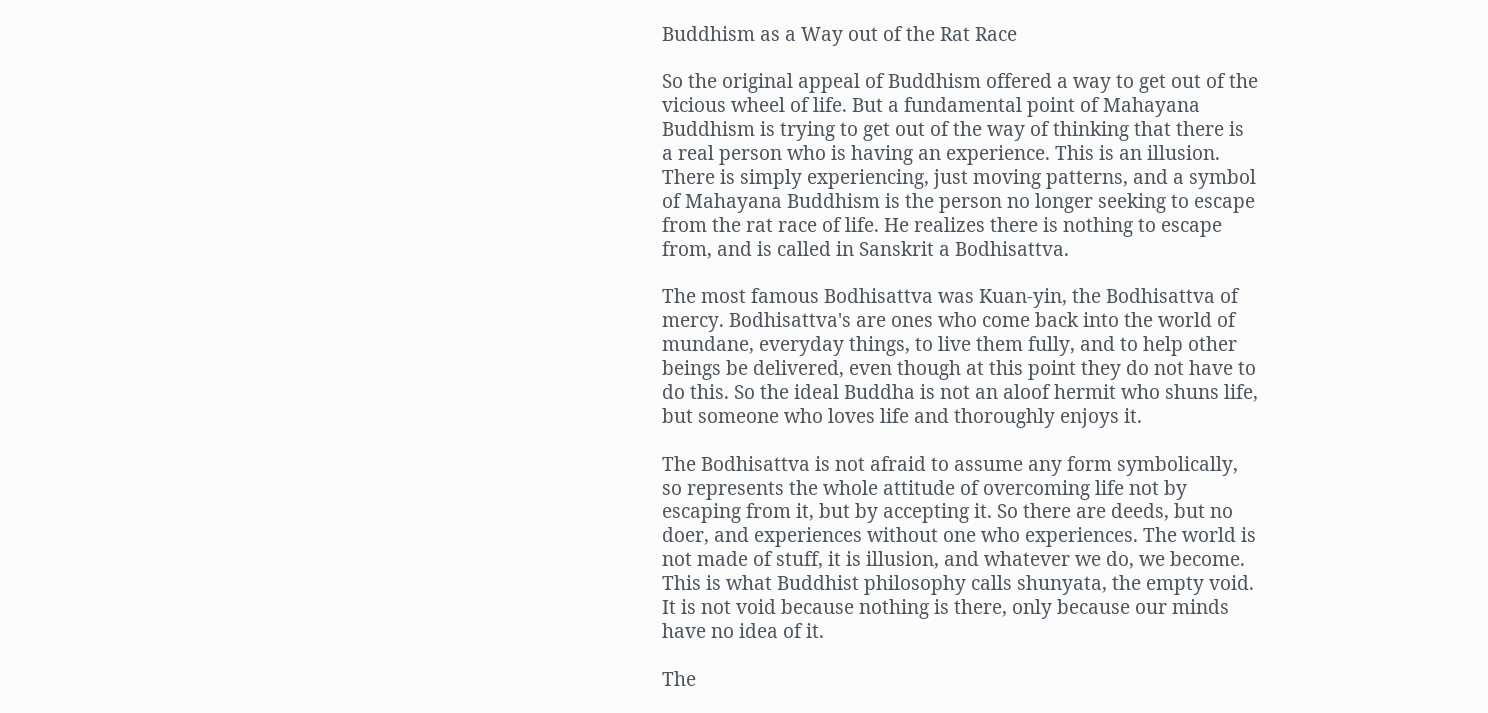Buddhism as a Way out of the Rat Race

So the original appeal of Buddhism offered a way to get out of the vicious wheel of life. But a fundamental point of Mahayana Buddhism is trying to get out of the way of thinking that there is a real person who is having an experience. This is an illusion. There is simply experiencing, just moving patterns, and a symbol of Mahayana Buddhism is the person no longer seeking to escape from the rat race of life. He realizes there is nothing to escape from, and is called in Sanskrit a Bodhisattva.

The most famous Bodhisattva was Kuan-yin, the Bodhisattva of mercy. Bodhisattva's are ones who come back into the world of mundane, everyday things, to live them fully, and to help other beings be delivered, even though at this point they do not have to do this. So the ideal Buddha is not an aloof hermit who shuns life, but someone who loves life and thoroughly enjoys it.

The Bodhisattva is not afraid to assume any form symbolically, so represents the whole attitude of overcoming life not by escaping from it, but by accepting it. So there are deeds, but no doer, and experiences without one who experiences. The world is not made of stuff, it is illusion, and whatever we do, we become. This is what Buddhist philosophy calls shunyata, the empty void. It is not void because nothing is there, only because our minds have no idea of it.

The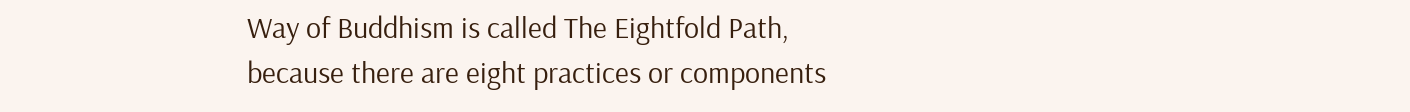Way of Buddhism is called The Eightfold Path, because there are eight practices or components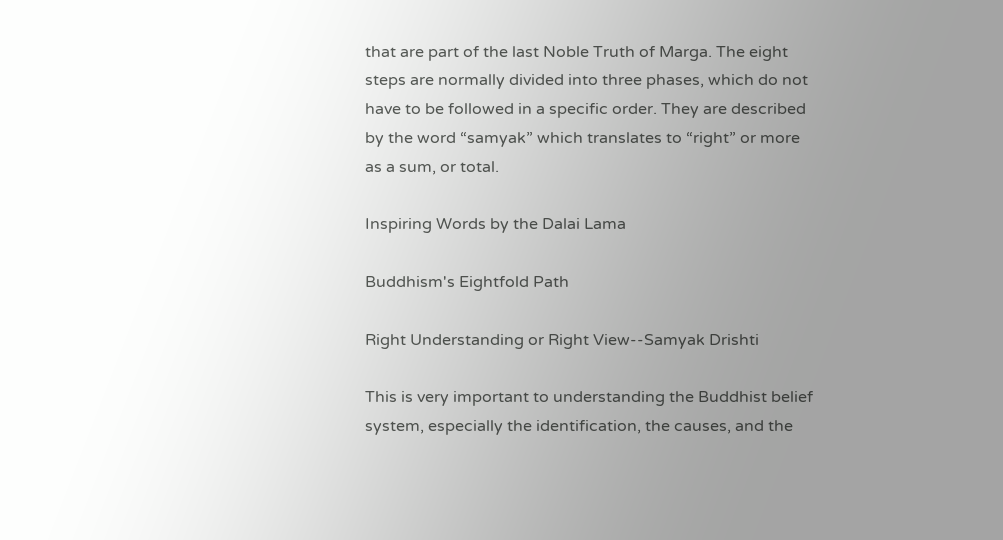that are part of the last Noble Truth of Marga. The eight steps are normally divided into three phases, which do not have to be followed in a specific order. They are described by the word “samyak” which translates to “right” or more as a sum, or total.

Inspiring Words by the Dalai Lama

Buddhism's Eightfold Path

Right Understanding or Right View--Samyak Drishti

This is very important to understanding the Buddhist belief system, especially the identification, the causes, and the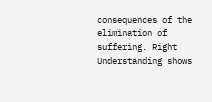consequences of the elimination of suffering. Right Understanding shows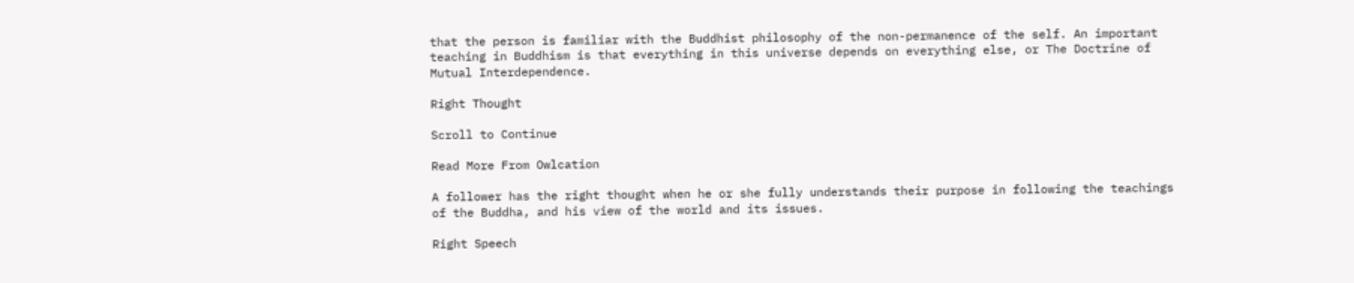that the person is familiar with the Buddhist philosophy of the non-permanence of the self. An important teaching in Buddhism is that everything in this universe depends on everything else, or The Doctrine of Mutual Interdependence.

Right Thought

Scroll to Continue

Read More From Owlcation

A follower has the right thought when he or she fully understands their purpose in following the teachings of the Buddha, and his view of the world and its issues.

Right Speech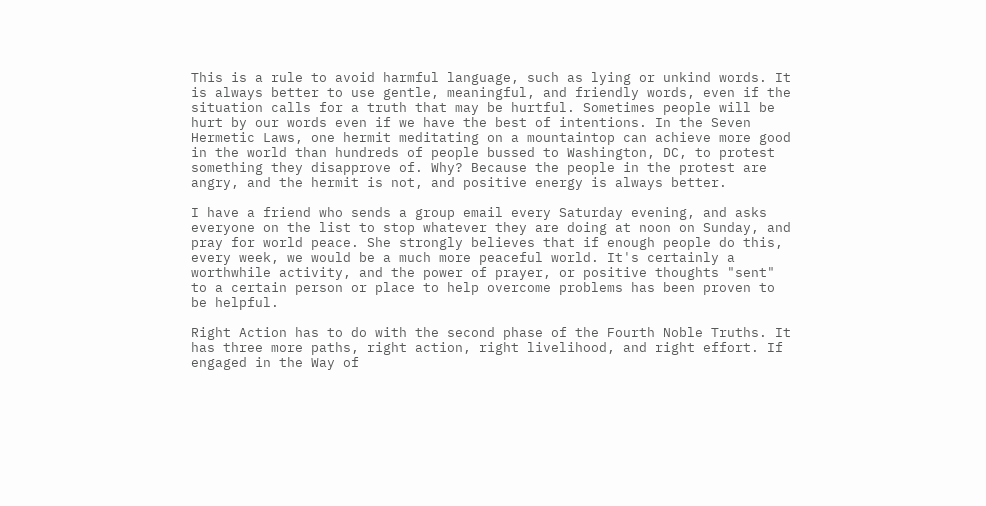This is a rule to avoid harmful language, such as lying or unkind words. It is always better to use gentle, meaningful, and friendly words, even if the situation calls for a truth that may be hurtful. Sometimes people will be hurt by our words even if we have the best of intentions. In the Seven Hermetic Laws, one hermit meditating on a mountaintop can achieve more good in the world than hundreds of people bussed to Washington, DC, to protest something they disapprove of. Why? Because the people in the protest are angry, and the hermit is not, and positive energy is always better.

I have a friend who sends a group email every Saturday evening, and asks everyone on the list to stop whatever they are doing at noon on Sunday, and pray for world peace. She strongly believes that if enough people do this, every week, we would be a much more peaceful world. It's certainly a worthwhile activity, and the power of prayer, or positive thoughts "sent" to a certain person or place to help overcome problems has been proven to be helpful.

Right Action has to do with the second phase of the Fourth Noble Truths. It has three more paths, right action, right livelihood, and right effort. If engaged in the Way of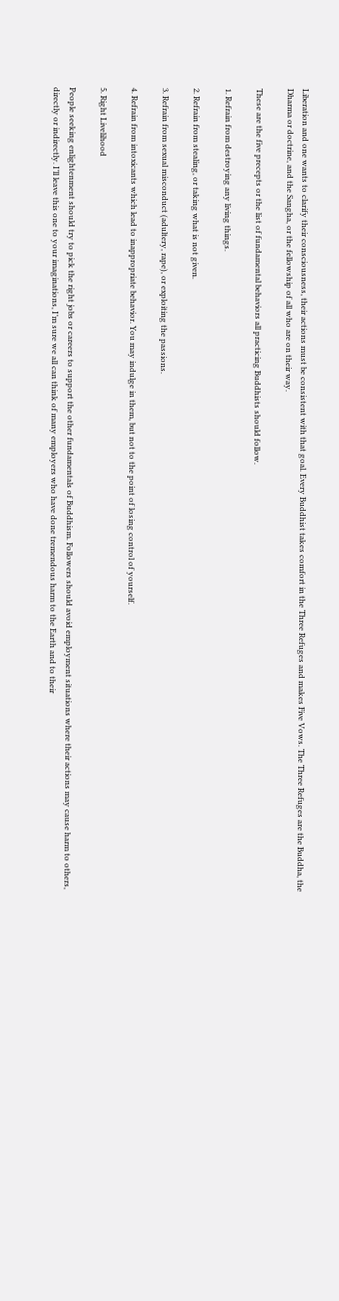Liberation and one wants to clarify their consciousness, their actions must be consistent with that goal. Every Buddhist takes comfort in the Three Refuges and makes Five Vows. The Three Refuges are the Buddha, the Dharma or doctrine, and the Sangha, or the fellowship of all who are on their way.

These are the five precepts or the list of fundamental behaviors all practicing Buddhists should follow.

1. Refrain from destroying any living things.

2. Refrain from stealing, or taking what is not given.

3. Refrain from sexual misconduct (adultery, rape), or exploiting the passions.

4. Refrain from intoxicants which lead to inappropriate behavior. You may indulge in them, but not to the point of losing control of yourself.

5. Right Livelihood

People seeking enlightenment should try to pick the right jobs or careers to support the other fundamentals of Buddhism. Followers should avoid employment situations where their actions may cause harm to others, directly or indirectly. I’ll leave this one to your imaginations, I’m sure we all can think of many employers who have done tremendous harm to the Earth and to their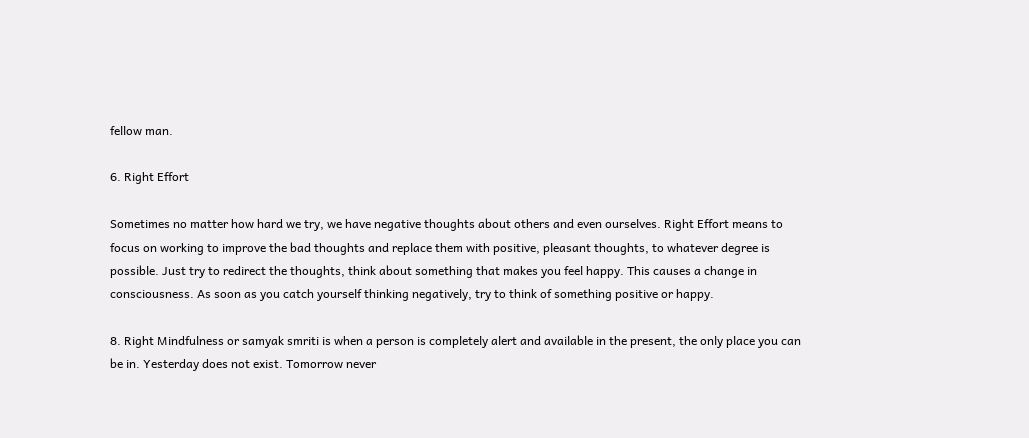fellow man.

6. Right Effort

Sometimes no matter how hard we try, we have negative thoughts about others and even ourselves. Right Effort means to focus on working to improve the bad thoughts and replace them with positive, pleasant thoughts, to whatever degree is possible. Just try to redirect the thoughts, think about something that makes you feel happy. This causes a change in consciousness. As soon as you catch yourself thinking negatively, try to think of something positive or happy.

8. Right Mindfulness or samyak smriti is when a person is completely alert and available in the present, the only place you can be in. Yesterday does not exist. Tomorrow never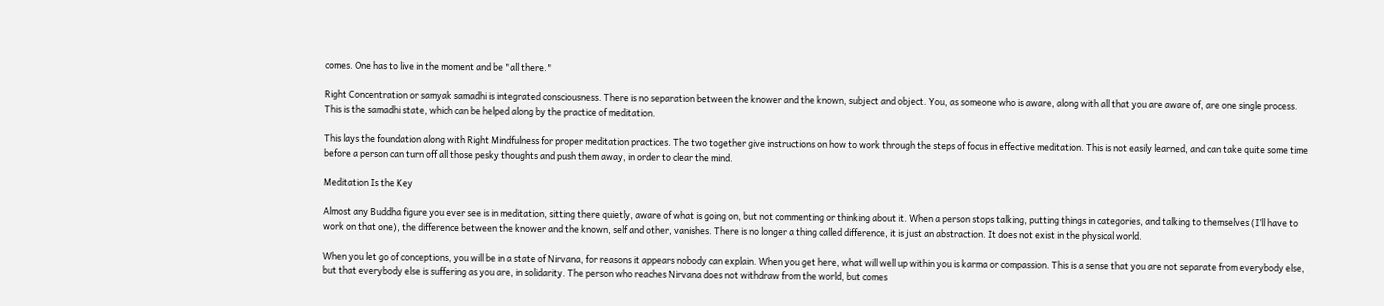comes. One has to live in the moment and be "all there."

Right Concentration or samyak samadhi is integrated consciousness. There is no separation between the knower and the known, subject and object. You, as someone who is aware, along with all that you are aware of, are one single process. This is the samadhi state, which can be helped along by the practice of meditation.

This lays the foundation along with Right Mindfulness for proper meditation practices. The two together give instructions on how to work through the steps of focus in effective meditation. This is not easily learned, and can take quite some time before a person can turn off all those pesky thoughts and push them away, in order to clear the mind.

Meditation Is the Key

Almost any Buddha figure you ever see is in meditation, sitting there quietly, aware of what is going on, but not commenting or thinking about it. When a person stops talking, putting things in categories, and talking to themselves (I’ll have to work on that one), the difference between the knower and the known, self and other, vanishes. There is no longer a thing called difference, it is just an abstraction. It does not exist in the physical world.

When you let go of conceptions, you will be in a state of Nirvana, for reasons it appears nobody can explain. When you get here, what will well up within you is karma or compassion. This is a sense that you are not separate from everybody else, but that everybody else is suffering as you are, in solidarity. The person who reaches Nirvana does not withdraw from the world, but comes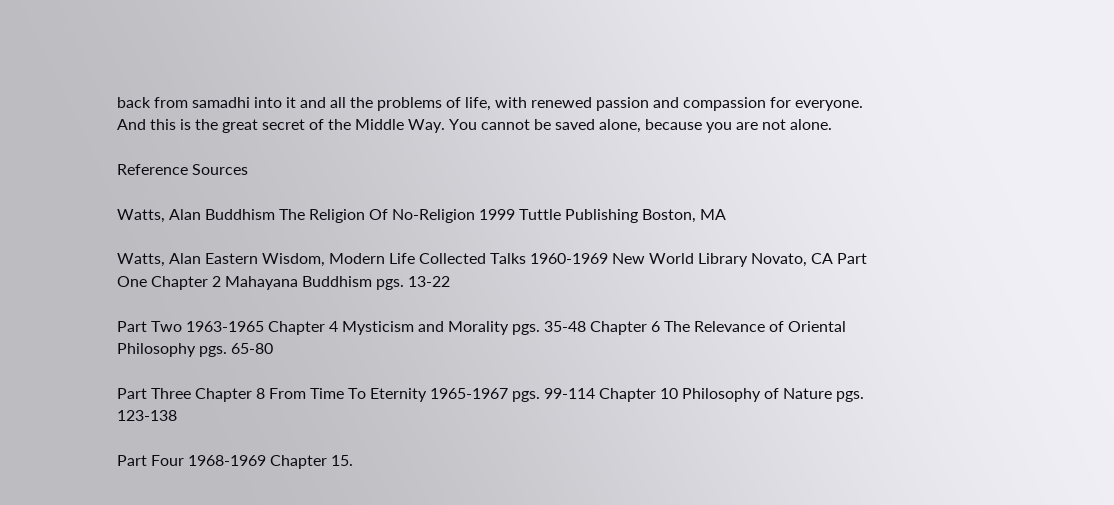back from samadhi into it and all the problems of life, with renewed passion and compassion for everyone. And this is the great secret of the Middle Way. You cannot be saved alone, because you are not alone.

Reference Sources

Watts, Alan Buddhism The Religion Of No-Religion 1999 Tuttle Publishing Boston, MA

Watts, Alan Eastern Wisdom, Modern Life Collected Talks 1960-1969 New World Library Novato, CA Part One Chapter 2 Mahayana Buddhism pgs. 13-22

Part Two 1963-1965 Chapter 4 Mysticism and Morality pgs. 35-48 Chapter 6 The Relevance of Oriental Philosophy pgs. 65-80

Part Three Chapter 8 From Time To Eternity 1965-1967 pgs. 99-114 Chapter 10 Philosophy of Nature pgs. 123-138

Part Four 1968-1969 Chapter 15.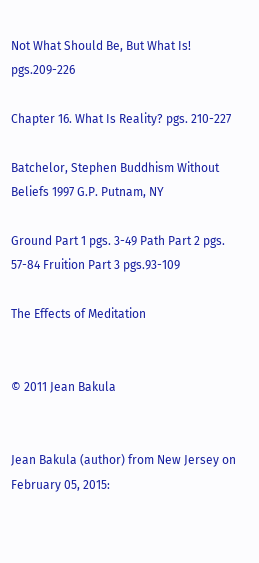Not What Should Be, But What Is! pgs.209-226

Chapter 16. What Is Reality? pgs. 210-227

Batchelor, Stephen Buddhism Without Beliefs 1997 G.P. Putnam, NY

Ground Part 1 pgs. 3-49 Path Part 2 pgs. 57-84 Fruition Part 3 pgs.93-109

The Effects of Meditation


© 2011 Jean Bakula


Jean Bakula (author) from New Jersey on February 05, 2015: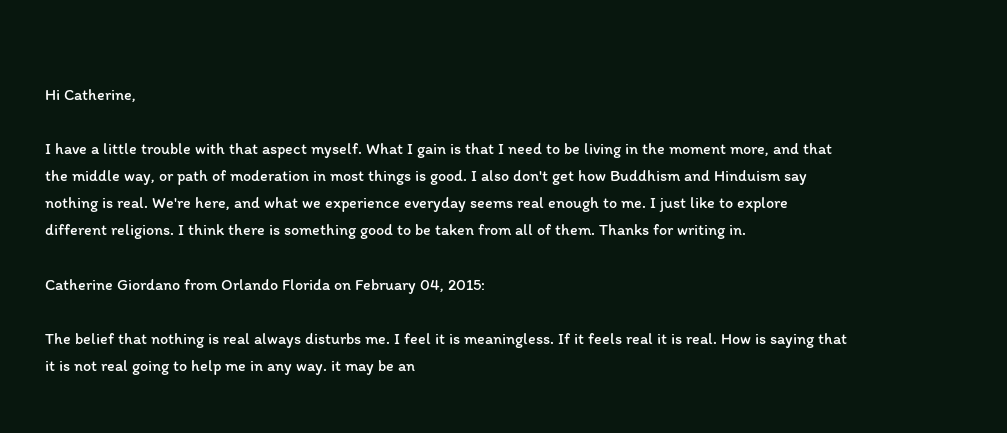Hi Catherine,

I have a little trouble with that aspect myself. What I gain is that I need to be living in the moment more, and that the middle way, or path of moderation in most things is good. I also don't get how Buddhism and Hinduism say nothing is real. We're here, and what we experience everyday seems real enough to me. I just like to explore different religions. I think there is something good to be taken from all of them. Thanks for writing in.

Catherine Giordano from Orlando Florida on February 04, 2015:

The belief that nothing is real always disturbs me. I feel it is meaningless. If it feels real it is real. How is saying that it is not real going to help me in any way. it may be an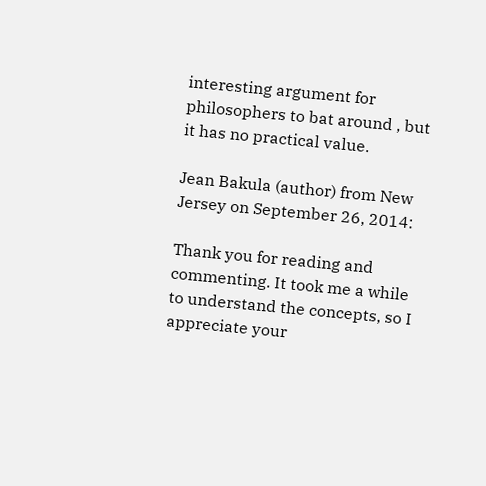interesting argument for philosophers to bat around , but it has no practical value.

Jean Bakula (author) from New Jersey on September 26, 2014:

Thank you for reading and commenting. It took me a while to understand the concepts, so I appreciate your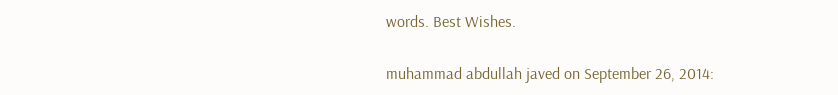words. Best Wishes.

muhammad abdullah javed on September 26, 2014: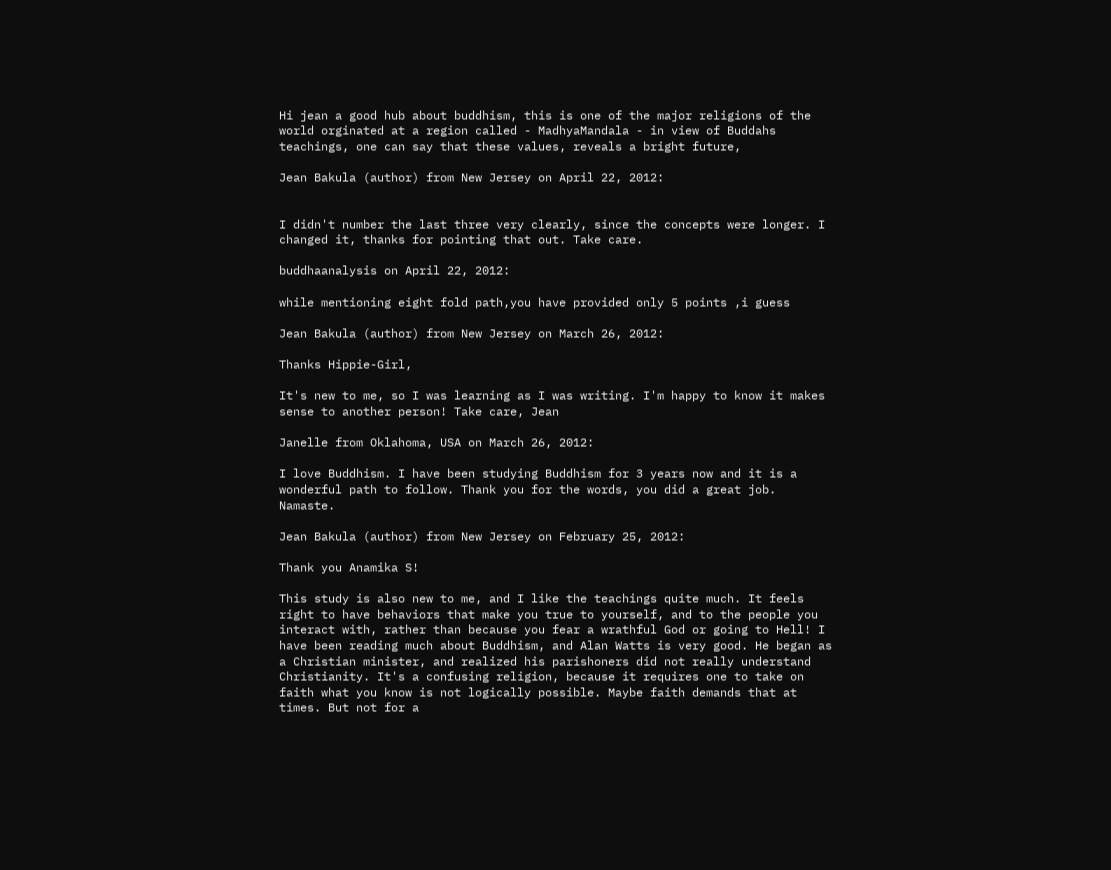Hi jean a good hub about buddhism, this is one of the major religions of the world orginated at a region called - MadhyaMandala - in view of Buddahs teachings, one can say that these values, reveals a bright future,

Jean Bakula (author) from New Jersey on April 22, 2012:


I didn't number the last three very clearly, since the concepts were longer. I changed it, thanks for pointing that out. Take care.

buddhaanalysis on April 22, 2012:

while mentioning eight fold path,you have provided only 5 points ,i guess

Jean Bakula (author) from New Jersey on March 26, 2012:

Thanks Hippie-Girl,

It's new to me, so I was learning as I was writing. I'm happy to know it makes sense to another person! Take care, Jean

Janelle from Oklahoma, USA on March 26, 2012:

I love Buddhism. I have been studying Buddhism for 3 years now and it is a wonderful path to follow. Thank you for the words, you did a great job. Namaste.

Jean Bakula (author) from New Jersey on February 25, 2012:

Thank you Anamika S!

This study is also new to me, and I like the teachings quite much. It feels right to have behaviors that make you true to yourself, and to the people you interact with, rather than because you fear a wrathful God or going to Hell! I have been reading much about Buddhism, and Alan Watts is very good. He began as a Christian minister, and realized his parishoners did not really understand Christianity. It's a confusing religion, because it requires one to take on faith what you know is not logically possible. Maybe faith demands that at times. But not for a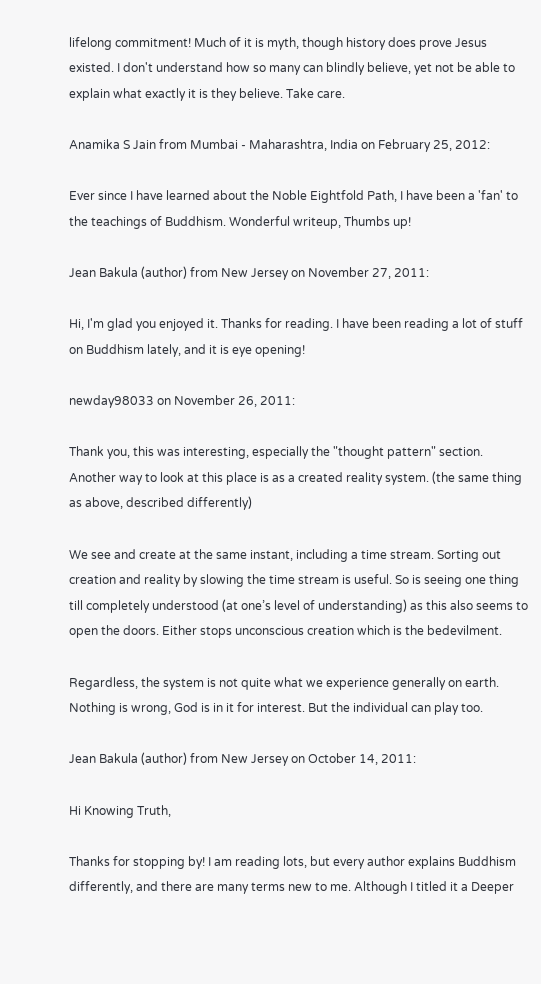lifelong commitment! Much of it is myth, though history does prove Jesus existed. I don't understand how so many can blindly believe, yet not be able to explain what exactly it is they believe. Take care.

Anamika S Jain from Mumbai - Maharashtra, India on February 25, 2012:

Ever since I have learned about the Noble Eightfold Path, I have been a 'fan' to the teachings of Buddhism. Wonderful writeup, Thumbs up!

Jean Bakula (author) from New Jersey on November 27, 2011:

Hi, I'm glad you enjoyed it. Thanks for reading. I have been reading a lot of stuff on Buddhism lately, and it is eye opening!

newday98033 on November 26, 2011:

Thank you, this was interesting, especially the "thought pattern" section. Another way to look at this place is as a created reality system. (the same thing as above, described differently)

We see and create at the same instant, including a time stream. Sorting out creation and reality by slowing the time stream is useful. So is seeing one thing till completely understood (at one’s level of understanding) as this also seems to open the doors. Either stops unconscious creation which is the bedevilment.

Regardless, the system is not quite what we experience generally on earth. Nothing is wrong, God is in it for interest. But the individual can play too.

Jean Bakula (author) from New Jersey on October 14, 2011:

Hi Knowing Truth,

Thanks for stopping by! I am reading lots, but every author explains Buddhism differently, and there are many terms new to me. Although I titled it a Deeper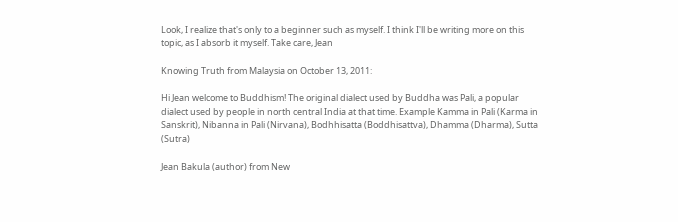Look, I realize that's only to a beginner such as myself. I think I'll be writing more on this topic, as I absorb it myself. Take care, Jean

Knowing Truth from Malaysia on October 13, 2011:

Hi Jean welcome to Buddhism! The original dialect used by Buddha was Pali, a popular dialect used by people in north central India at that time. Example Kamma in Pali (Karma in Sanskrit), Nibanna in Pali (Nirvana), Bodhhisatta (Boddhisattva), Dhamma (Dharma), Sutta (Sutra)

Jean Bakula (author) from New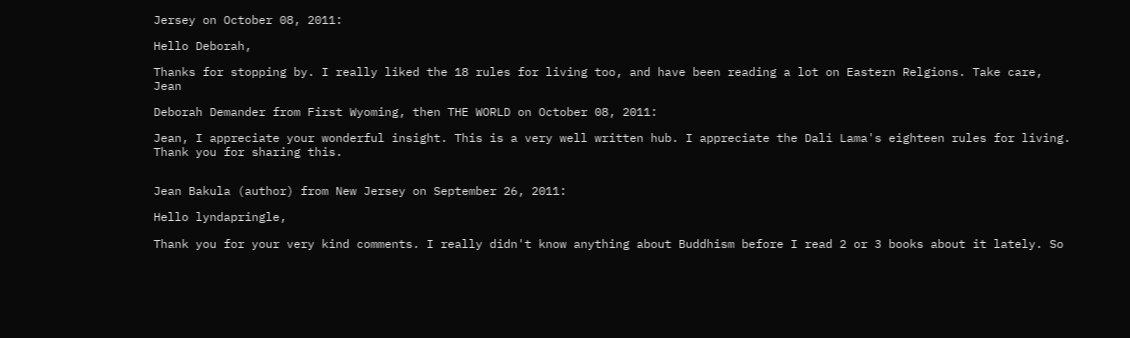Jersey on October 08, 2011:

Hello Deborah,

Thanks for stopping by. I really liked the 18 rules for living too, and have been reading a lot on Eastern Relgions. Take care, Jean

Deborah Demander from First Wyoming, then THE WORLD on October 08, 2011:

Jean, I appreciate your wonderful insight. This is a very well written hub. I appreciate the Dali Lama's eighteen rules for living. Thank you for sharing this.


Jean Bakula (author) from New Jersey on September 26, 2011:

Hello lyndapringle,

Thank you for your very kind comments. I really didn't know anything about Buddhism before I read 2 or 3 books about it lately. So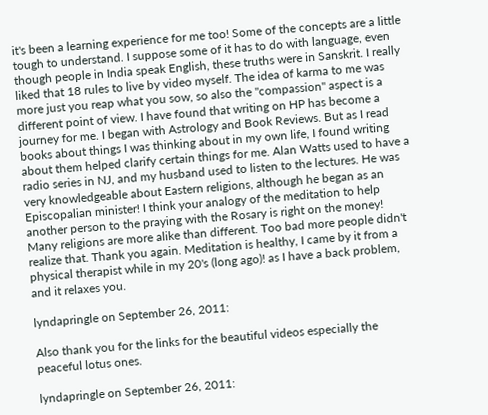it's been a learning experience for me too! Some of the concepts are a little tough to understand. I suppose some of it has to do with language, even though people in India speak English, these truths were in Sanskrit. I really liked that 18 rules to live by video myself. The idea of karma to me was more just you reap what you sow, so also the "compassion" aspect is a different point of view. I have found that writing on HP has become a journey for me. I began with Astrology and Book Reviews. But as I read books about things I was thinking about in my own life, I found writing about them helped clarify certain things for me. Alan Watts used to have a radio series in NJ, and my husband used to listen to the lectures. He was very knowledgeable about Eastern religions, although he began as an Episcopalian minister! I think your analogy of the meditation to help another person to the praying with the Rosary is right on the money! Many religions are more alike than different. Too bad more people didn't realize that. Thank you again. Meditation is healthy, I came by it from a physical therapist while in my 20's (long ago)! as I have a back problem, and it relaxes you.

lyndapringle on September 26, 2011:

Also thank you for the links for the beautiful videos especially the peaceful lotus ones.

lyndapringle on September 26, 2011: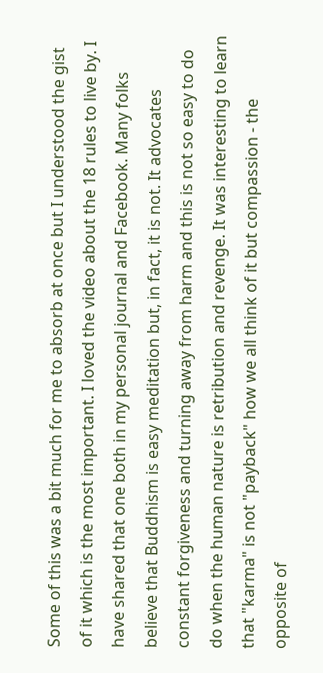Some of this was a bit much for me to absorb at once but I understood the gist of it which is the most important. I loved the video about the 18 rules to live by. I have shared that one both in my personal journal and Facebook. Many folks believe that Buddhism is easy meditation but, in fact, it is not. It advocates constant forgiveness and turning away from harm and this is not so easy to do do when the human nature is retribution and revenge. It was interesting to learn that "karma" is not "payback" how we all think of it but compassion - the opposite of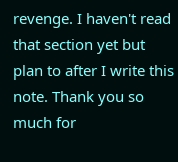revenge. I haven't read that section yet but plan to after I write this note. Thank you so much for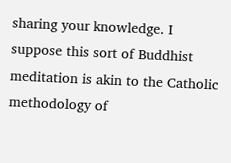sharing your knowledge. I suppose this sort of Buddhist meditation is akin to the Catholic methodology of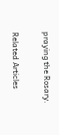praying the Rosary.

Related Articles